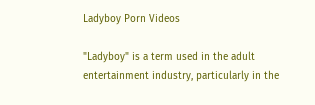Ladyboy Porn Videos

"Ladyboy" is a term used in the adult entertainment industry, particularly in the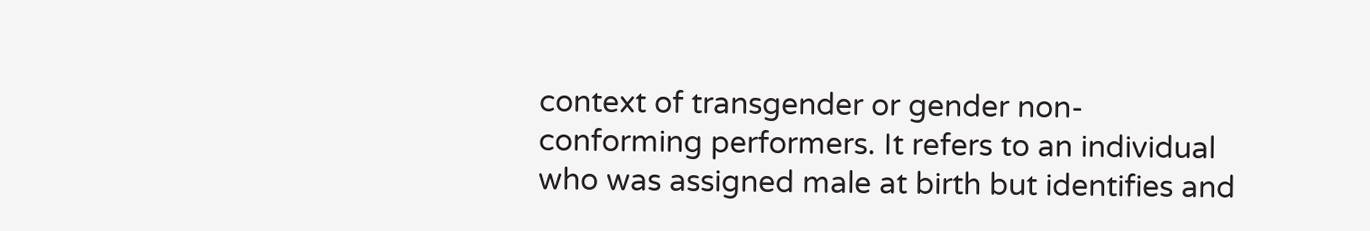context of transgender or gender non-conforming performers. It refers to an individual who was assigned male at birth but identifies and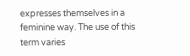expresses themselves in a feminine way. The use of this term varies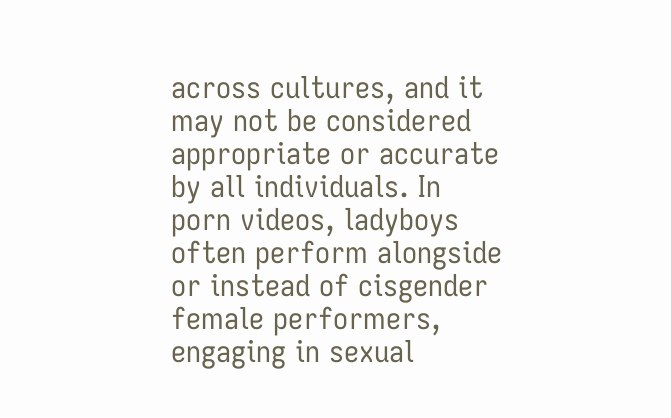across cultures, and it may not be considered appropriate or accurate by all individuals. In porn videos, ladyboys often perform alongside or instead of cisgender female performers, engaging in sexual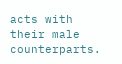acts with their male counterparts.